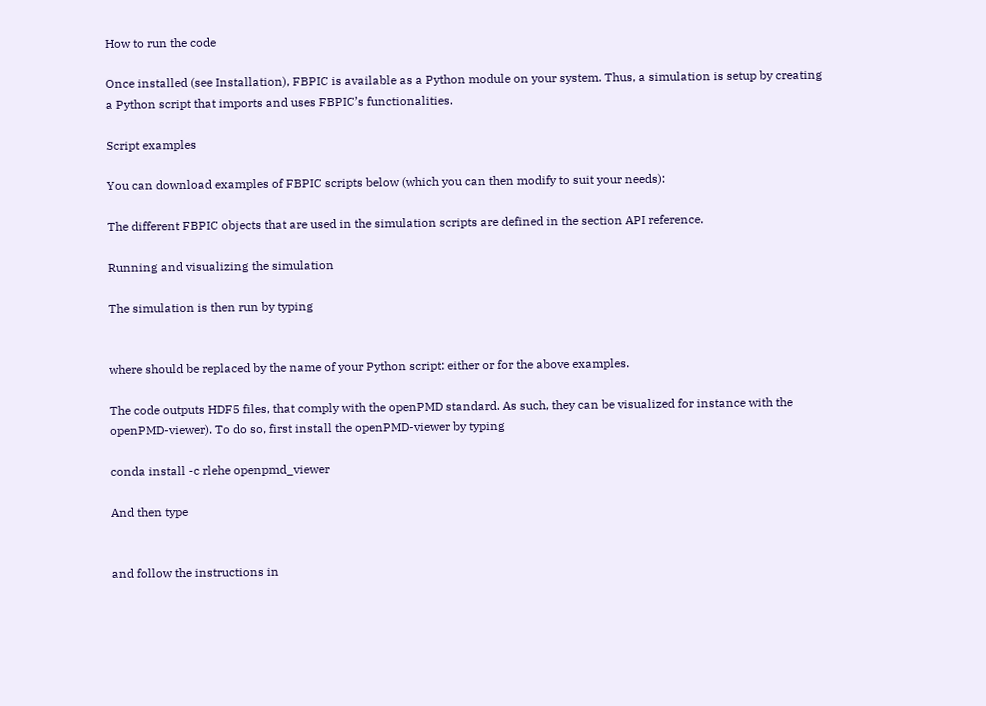How to run the code

Once installed (see Installation), FBPIC is available as a Python module on your system. Thus, a simulation is setup by creating a Python script that imports and uses FBPIC’s functionalities.

Script examples

You can download examples of FBPIC scripts below (which you can then modify to suit your needs):

The different FBPIC objects that are used in the simulation scripts are defined in the section API reference.

Running and visualizing the simulation

The simulation is then run by typing


where should be replaced by the name of your Python script: either or for the above examples.

The code outputs HDF5 files, that comply with the openPMD standard. As such, they can be visualized for instance with the openPMD-viewer). To do so, first install the openPMD-viewer by typing

conda install -c rlehe openpmd_viewer

And then type


and follow the instructions in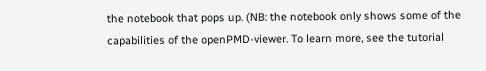the notebook that pops up. (NB: the notebook only shows some of the capabilities of the openPMD-viewer. To learn more, see the tutorial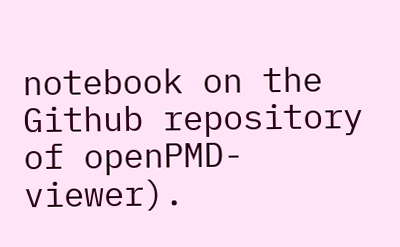notebook on the Github repository of openPMD-viewer).